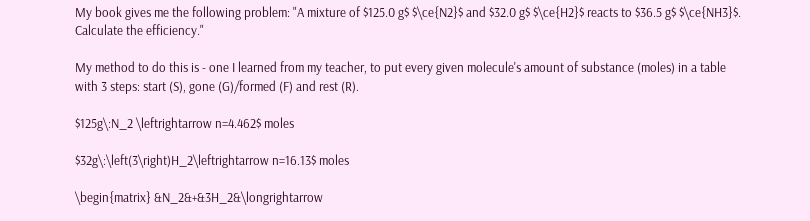My book gives me the following problem: "A mixture of $125.0 g$ $\ce{N2}$ and $32.0 g$ $\ce{H2}$ reacts to $36.5 g$ $\ce{NH3}$. Calculate the efficiency."

My method to do this is - one I learned from my teacher, to put every given molecule's amount of substance (moles) in a table with 3 steps: start (S), gone (G)/formed (F) and rest (R).

$125g\:N_2 \leftrightarrow n=4.462$ moles

$32g\:\left(3\right)H_2\leftrightarrow n=16.13$ moles

\begin{matrix} &N_2&+&3H_2&\longrightarrow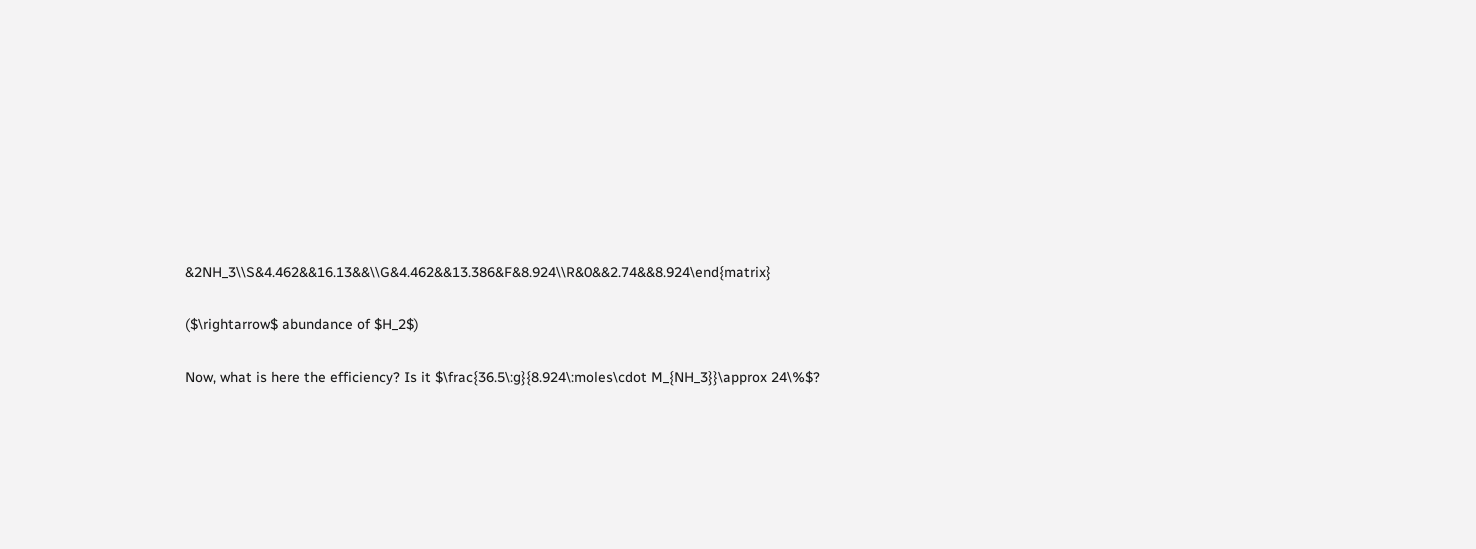&2NH_3\\S&4.462&&16.13&&\\G&4.462&&13.386&F&8.924\\R&0&&2.74&&8.924\end{matrix}

($\rightarrow$ abundance of $H_2$)

Now, what is here the efficiency? Is it $\frac{36.5\:g}{8.924\:moles\cdot M_{NH_3}}\approx 24\%$?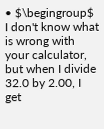• $\begingroup$ I don't know what is wrong with your calculator, but when I divide 32.0 by 2.00, I get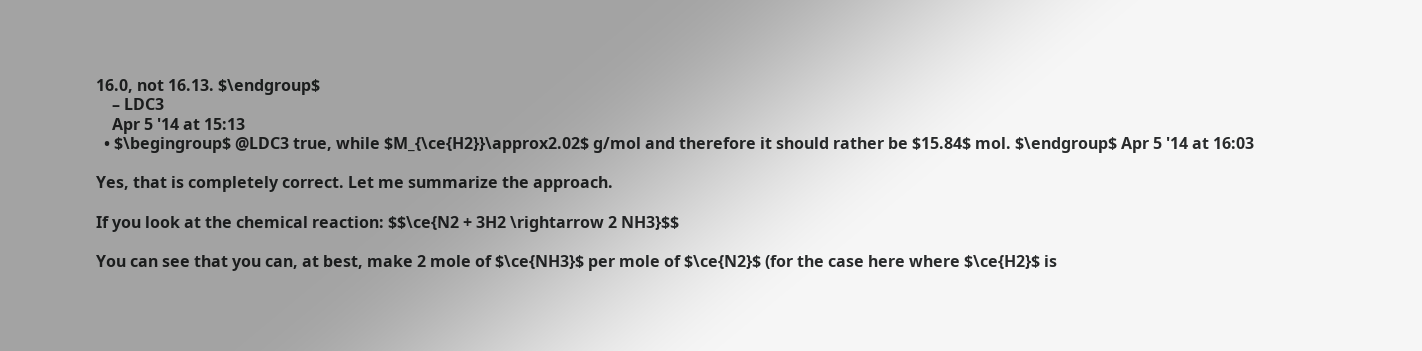16.0, not 16.13. $\endgroup$
    – LDC3
    Apr 5 '14 at 15:13
  • $\begingroup$ @LDC3 true, while $M_{\ce{H2}}\approx2.02$ g/mol and therefore it should rather be $15.84$ mol. $\endgroup$ Apr 5 '14 at 16:03

Yes, that is completely correct. Let me summarize the approach.

If you look at the chemical reaction: $$\ce{N2 + 3H2 \rightarrow 2 NH3}$$

You can see that you can, at best, make 2 mole of $\ce{NH3}$ per mole of $\ce{N2}$ (for the case here where $\ce{H2}$ is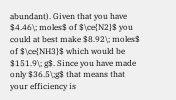abundant). Given that you have $4.46\; moles$ of $\ce{N2}$ you could at best make $8.92\; moles$ of $\ce{NH3}$ which would be $151.9\; g$. Since you have made only $36.5\;g$ that means that your efficiency is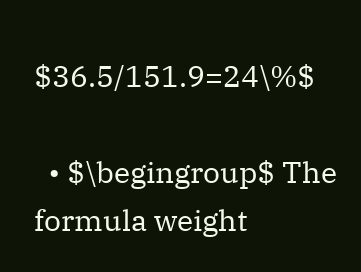$36.5/151.9=24\%$

  • $\begingroup$ The formula weight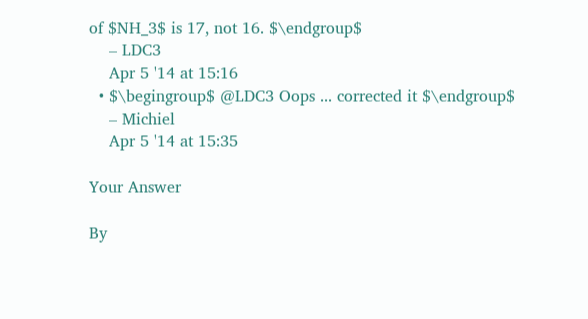of $NH_3$ is 17, not 16. $\endgroup$
    – LDC3
    Apr 5 '14 at 15:16
  • $\begingroup$ @LDC3 Oops ... corrected it $\endgroup$
    – Michiel
    Apr 5 '14 at 15:35

Your Answer

By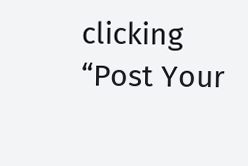clicking “Post Your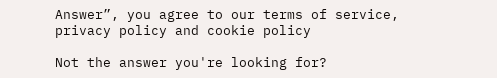Answer”, you agree to our terms of service, privacy policy and cookie policy

Not the answer you're looking for?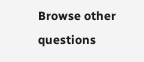Browse other questions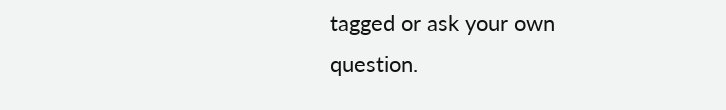tagged or ask your own question.